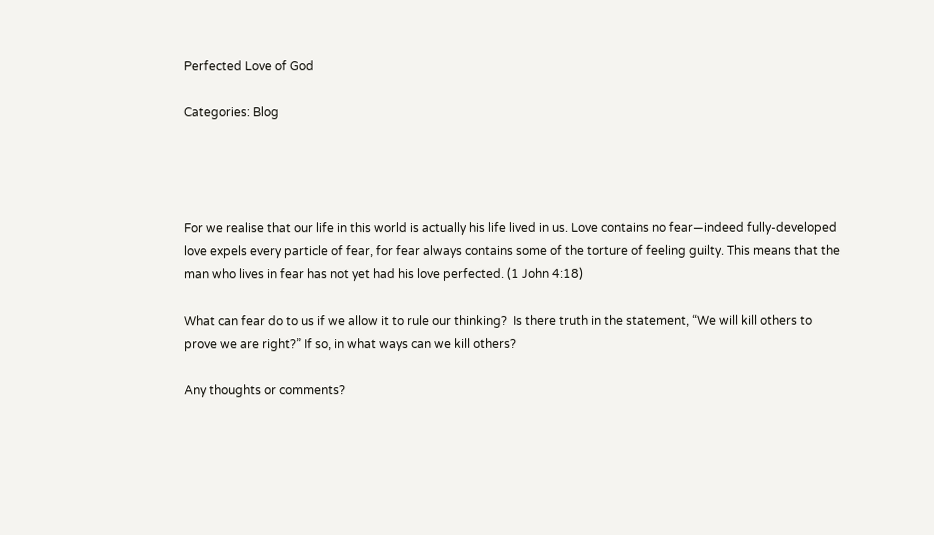Perfected Love of God

Categories: Blog




For we realise that our life in this world is actually his life lived in us. Love contains no fear—indeed fully-developed love expels every particle of fear, for fear always contains some of the torture of feeling guilty. This means that the man who lives in fear has not yet had his love perfected. (1 John 4:18)

What can fear do to us if we allow it to rule our thinking?  Is there truth in the statement, “We will kill others to prove we are right?” If so, in what ways can we kill others?

Any thoughts or comments?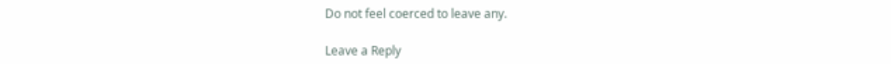Do not feel coerced to leave any.

Leave a Reply